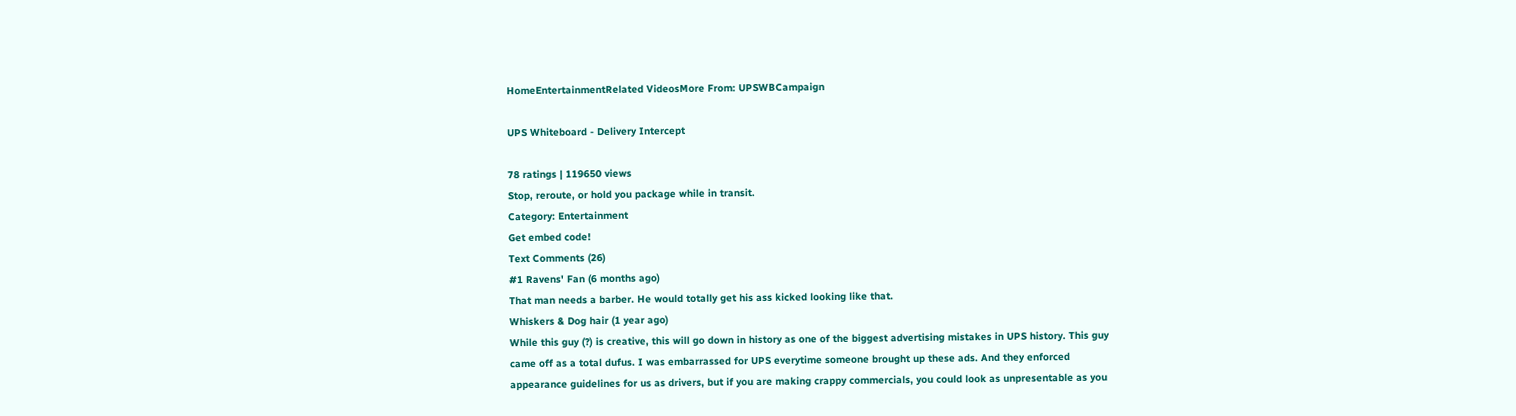HomeEntertainmentRelated VideosMore From: UPSWBCampaign

UPS Whiteboard - Delivery Intercept

78 ratings | 119650 views
Stop, reroute, or hold you package while in transit.
Category: Entertainment
Get embed code!
Text Comments (26)
#1 Ravens' Fan (6 months ago)
That man needs a barber. He would totally get his ass kicked looking like that.
Whiskers & Dog hair (1 year ago)
While this guy (?) is creative, this will go down in history as one of the biggest advertising mistakes in UPS history. This guy came off as a total dufus. I was embarrassed for UPS everytime someone brought up these ads. And they enforced appearance guidelines for us as drivers, but if you are making crappy commercials, you could look as unpresentable as you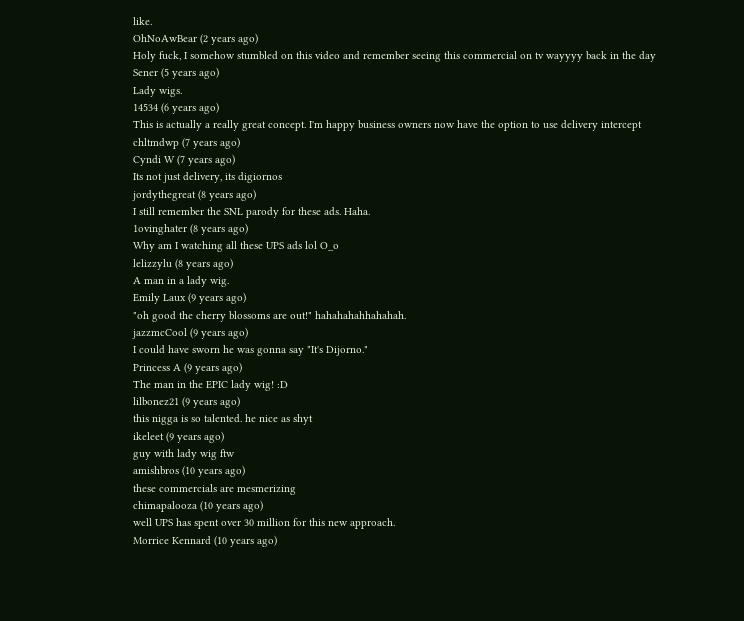like.
OhNoAwBear (2 years ago)
Holy fuck, I somehow stumbled on this video and remember seeing this commercial on tv wayyyy back in the day
Sener (5 years ago)
Lady wigs.
14534 (6 years ago)
This is actually a really great concept. I'm happy business owners now have the option to use delivery intercept
chltmdwp (7 years ago)
Cyndi W (7 years ago)
Its not just delivery, its digiornos
jordythegreat (8 years ago)
I still remember the SNL parody for these ads. Haha.
1ovinghater (8 years ago)
Why am I watching all these UPS ads lol O_o
lelizzylu (8 years ago)
A man in a lady wig.
Emily Laux (9 years ago)
"oh good the cherry blossoms are out!" hahahahahhahahah.
jazzmcCool (9 years ago)
I could have sworn he was gonna say "It's Dijorno."
Princess A (9 years ago)
The man in the EPIC lady wig! :D
lilbonez21 (9 years ago)
this nigga is so talented. he nice as shyt
ikeleet (9 years ago)
guy with lady wig ftw
amishbros (10 years ago)
these commercials are mesmerizing
chimapalooza (10 years ago)
well UPS has spent over 30 million for this new approach.
Morrice Kennard (10 years ago)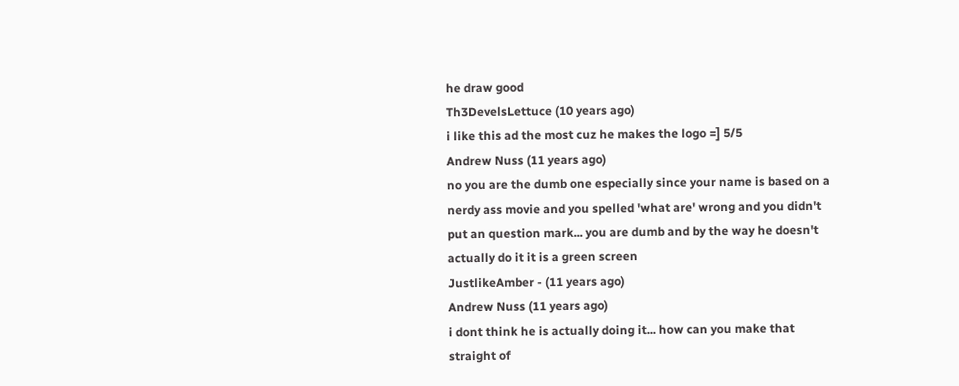he draw good
Th3DevelsLettuce (10 years ago)
i like this ad the most cuz he makes the logo =] 5/5
Andrew Nuss (11 years ago)
no you are the dumb one especially since your name is based on a nerdy ass movie and you spelled 'what are' wrong and you didn't put an question mark... you are dumb and by the way he doesn't actually do it it is a green screen
JustlikeAmber - (11 years ago)
Andrew Nuss (11 years ago)
i dont think he is actually doing it... how can you make that straight of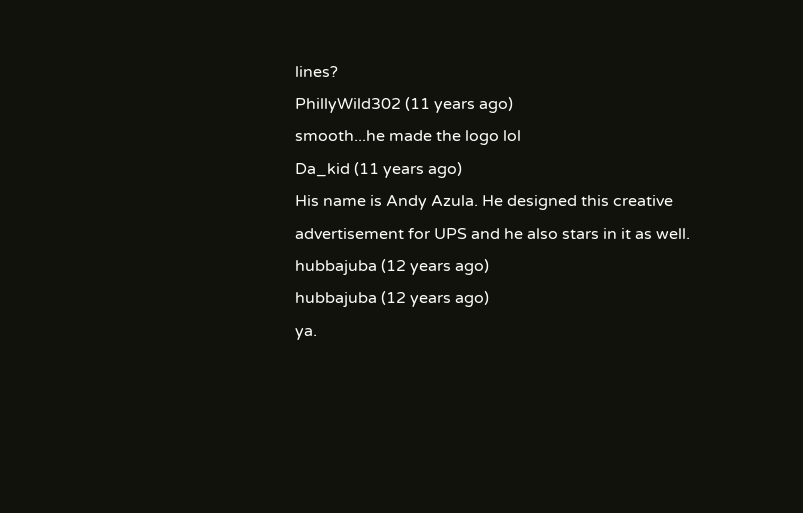lines?
PhillyWild302 (11 years ago)
smooth...he made the logo lol
Da_kid (11 years ago)
His name is Andy Azula. He designed this creative advertisement for UPS and he also stars in it as well.
hubbajuba (12 years ago)
hubbajuba (12 years ago)
ya.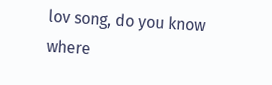lov song, do you know where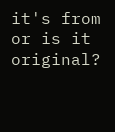it's from or is it original?